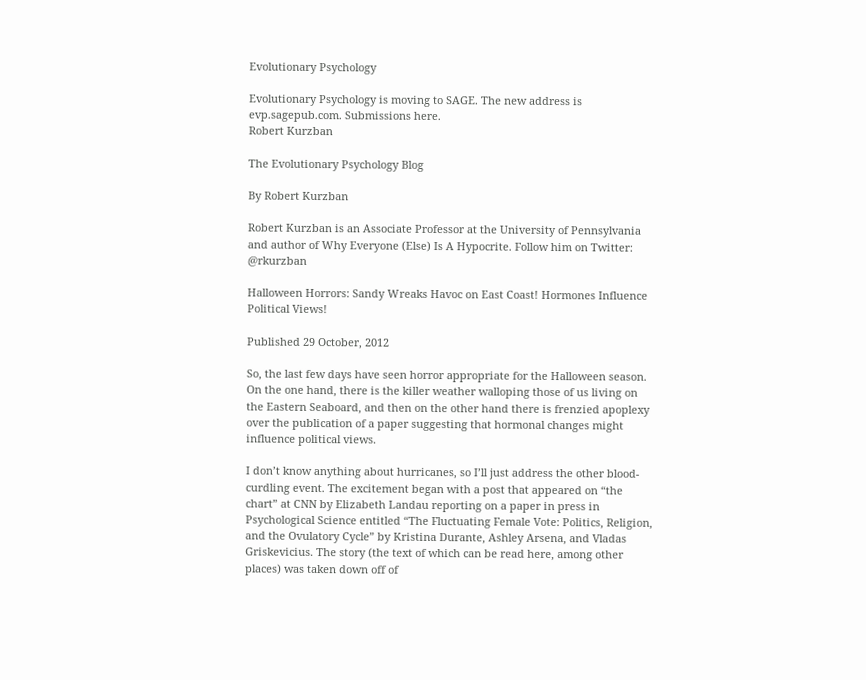Evolutionary Psychology

Evolutionary Psychology is moving to SAGE. The new address is evp.sagepub.com. Submissions here.
Robert Kurzban

The Evolutionary Psychology Blog

By Robert Kurzban

Robert Kurzban is an Associate Professor at the University of Pennsylvania and author of Why Everyone (Else) Is A Hypocrite. Follow him on Twitter: @rkurzban

Halloween Horrors: Sandy Wreaks Havoc on East Coast! Hormones Influence Political Views!

Published 29 October, 2012

So, the last few days have seen horror appropriate for the Halloween season. On the one hand, there is the killer weather walloping those of us living on the Eastern Seaboard, and then on the other hand there is frenzied apoplexy over the publication of a paper suggesting that hormonal changes might influence political views.

I don’t know anything about hurricanes, so I’ll just address the other blood-curdling event. The excitement began with a post that appeared on “the chart” at CNN by Elizabeth Landau reporting on a paper in press in Psychological Science entitled “The Fluctuating Female Vote: Politics, Religion, and the Ovulatory Cycle” by Kristina Durante, Ashley Arsena, and Vladas Griskevicius. The story (the text of which can be read here, among other places) was taken down off of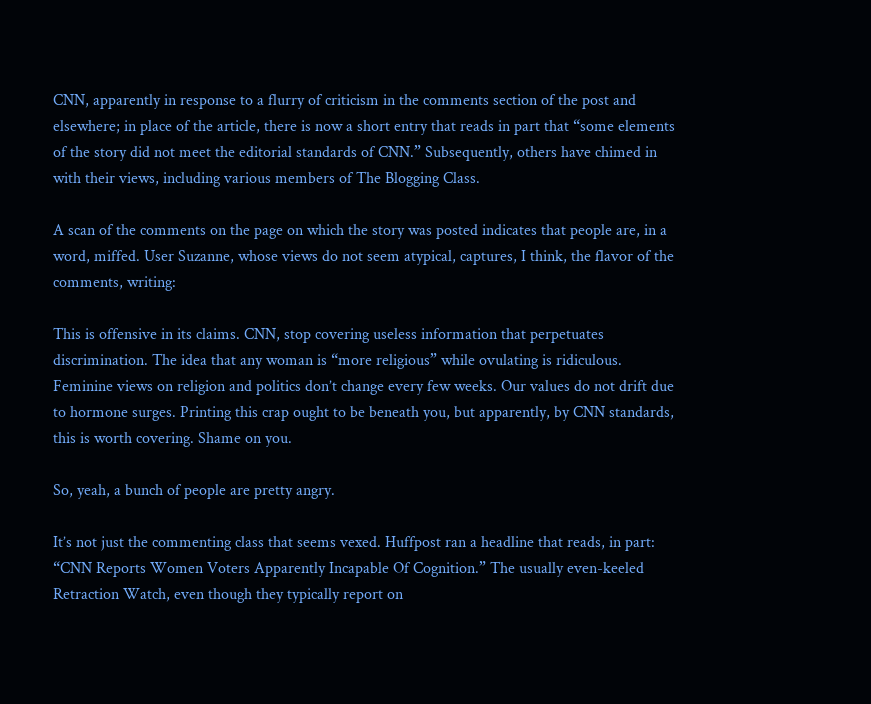CNN, apparently in response to a flurry of criticism in the comments section of the post and elsewhere; in place of the article, there is now a short entry that reads in part that “some elements of the story did not meet the editorial standards of CNN.” Subsequently, others have chimed in with their views, including various members of The Blogging Class.

A scan of the comments on the page on which the story was posted indicates that people are, in a word, miffed. User Suzanne, whose views do not seem atypical, captures, I think, the flavor of the comments, writing:

This is offensive in its claims. CNN, stop covering useless information that perpetuates discrimination. The idea that any woman is “more religious” while ovulating is ridiculous. Feminine views on religion and politics don’t change every few weeks. Our values do not drift due to hormone surges. Printing this crap ought to be beneath you, but apparently, by CNN standards, this is worth covering. Shame on you.

So, yeah, a bunch of people are pretty angry.

It’s not just the commenting class that seems vexed. Huffpost ran a headline that reads, in part: “CNN Reports Women Voters Apparently Incapable Of Cognition.” The usually even-keeled Retraction Watch, even though they typically report on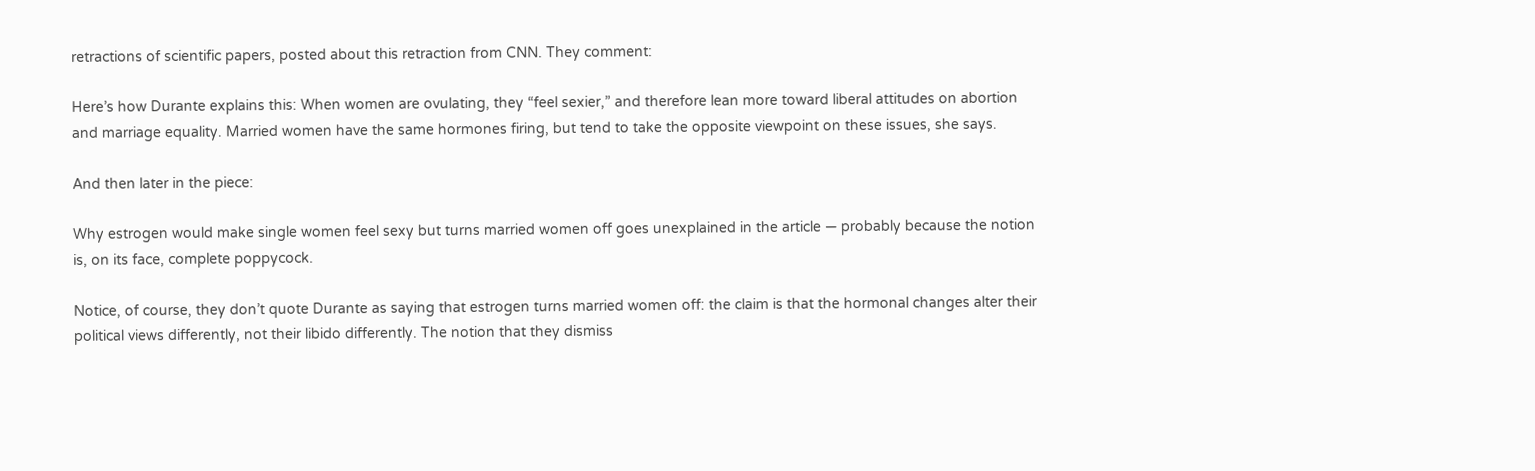retractions of scientific papers, posted about this retraction from CNN. They comment:

Here’s how Durante explains this: When women are ovulating, they “feel sexier,” and therefore lean more toward liberal attitudes on abortion and marriage equality. Married women have the same hormones firing, but tend to take the opposite viewpoint on these issues, she says.

And then later in the piece:

Why estrogen would make single women feel sexy but turns married women off goes unexplained in the article — probably because the notion is, on its face, complete poppycock.

Notice, of course, they don’t quote Durante as saying that estrogen turns married women off: the claim is that the hormonal changes alter their political views differently, not their libido differently. The notion that they dismiss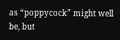as “poppycock” might well be, but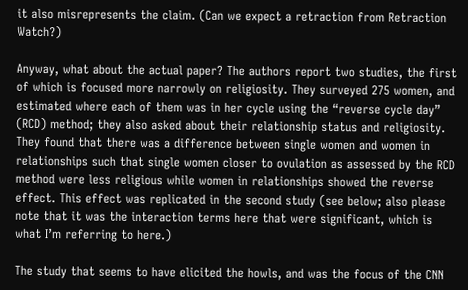it also misrepresents the claim. (Can we expect a retraction from Retraction Watch?)

Anyway, what about the actual paper? The authors report two studies, the first of which is focused more narrowly on religiosity. They surveyed 275 women, and estimated where each of them was in her cycle using the “reverse cycle day” (RCD) method; they also asked about their relationship status and religiosity. They found that there was a difference between single women and women in relationships such that single women closer to ovulation as assessed by the RCD method were less religious while women in relationships showed the reverse effect. This effect was replicated in the second study (see below; also please note that it was the interaction terms here that were significant, which is what I’m referring to here.)

The study that seems to have elicited the howls, and was the focus of the CNN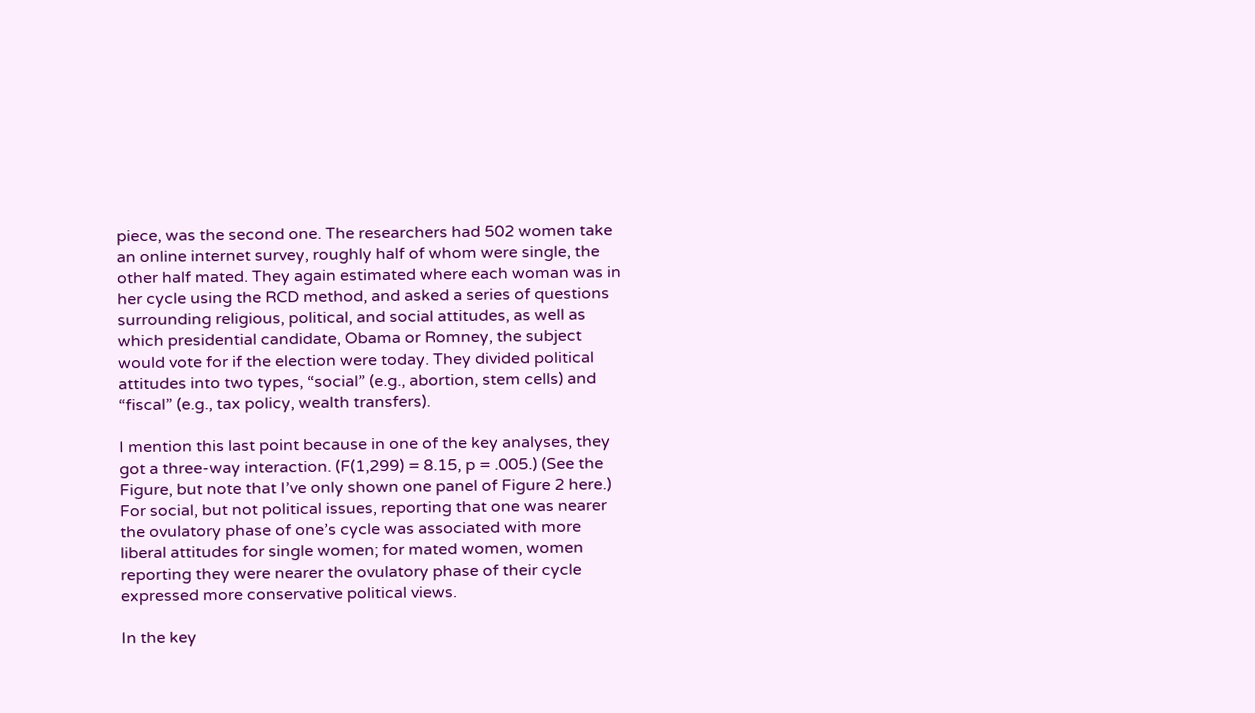piece, was the second one. The researchers had 502 women take an online internet survey, roughly half of whom were single, the other half mated. They again estimated where each woman was in her cycle using the RCD method, and asked a series of questions surrounding religious, political, and social attitudes, as well as which presidential candidate, Obama or Romney, the subject would vote for if the election were today. They divided political attitudes into two types, “social” (e.g., abortion, stem cells) and “fiscal” (e.g., tax policy, wealth transfers).

I mention this last point because in one of the key analyses, they got a three-way interaction. (F(1,299) = 8.15, p = .005.) (See the Figure, but note that I’ve only shown one panel of Figure 2 here.) For social, but not political issues, reporting that one was nearer the ovulatory phase of one’s cycle was associated with more liberal attitudes for single women; for mated women, women reporting they were nearer the ovulatory phase of their cycle expressed more conservative political views.

In the key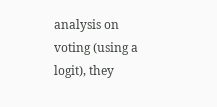analysis on voting (using a logit), they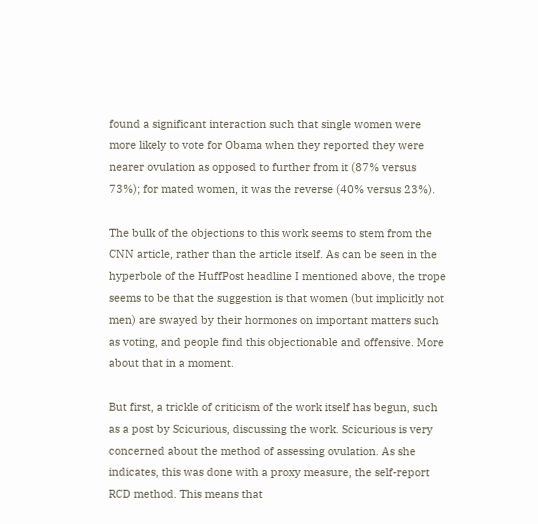found a significant interaction such that single women were more likely to vote for Obama when they reported they were nearer ovulation as opposed to further from it (87% versus 73%); for mated women, it was the reverse (40% versus 23%).

The bulk of the objections to this work seems to stem from the CNN article, rather than the article itself. As can be seen in the hyperbole of the HuffPost headline I mentioned above, the trope seems to be that the suggestion is that women (but implicitly not men) are swayed by their hormones on important matters such as voting, and people find this objectionable and offensive. More about that in a moment.

But first, a trickle of criticism of the work itself has begun, such as a post by Scicurious, discussing the work. Scicurious is very concerned about the method of assessing ovulation. As she indicates, this was done with a proxy measure, the self-report RCD method. This means that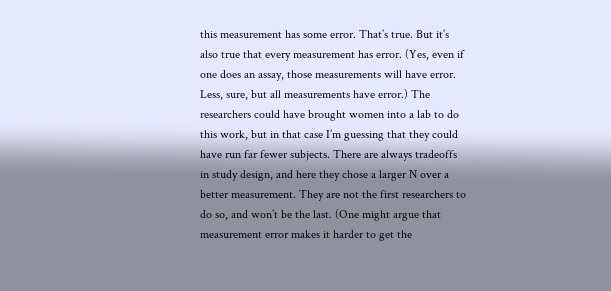this measurement has some error. That’s true. But it’s also true that every measurement has error. (Yes, even if one does an assay, those measurements will have error. Less, sure, but all measurements have error.) The researchers could have brought women into a lab to do this work, but in that case I’m guessing that they could have run far fewer subjects. There are always tradeoffs in study design, and here they chose a larger N over a better measurement. They are not the first researchers to do so, and won’t be the last. (One might argue that measurement error makes it harder to get the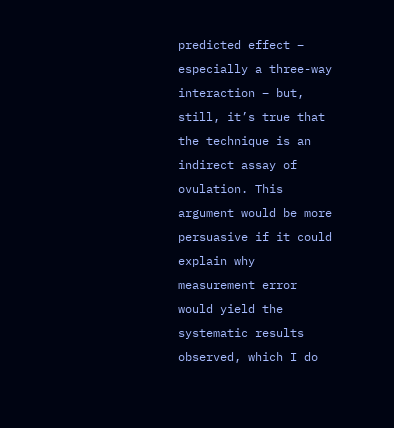predicted effect – especially a three-way interaction – but, still, it’s true that the technique is an indirect assay of ovulation. This argument would be more persuasive if it could explain why measurement error would yield the systematic results observed, which I do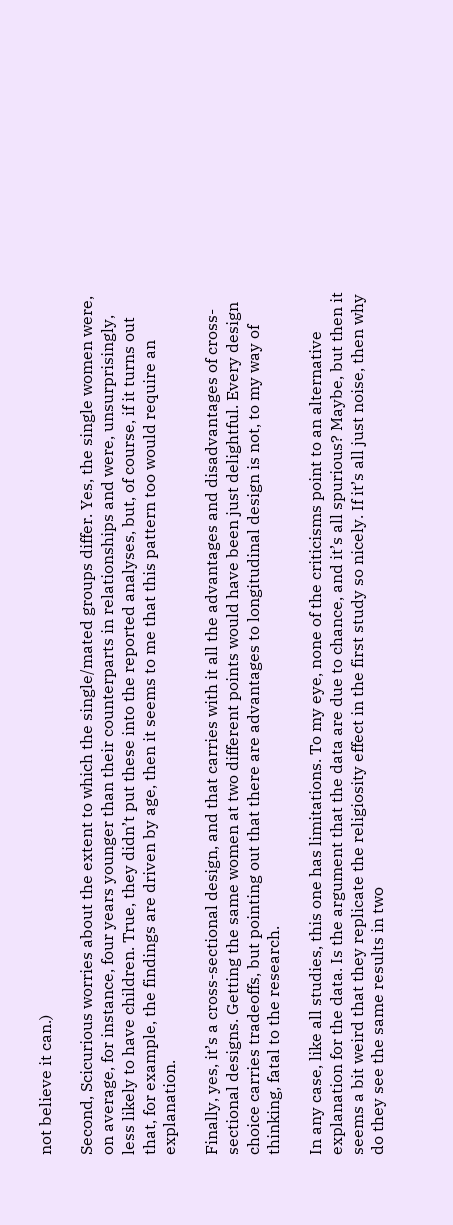not believe it can.)

Second, Scicurious worries about the extent to which the single/mated groups differ. Yes, the single women were, on average, for instance, four years younger than their counterparts in relationships and were, unsurprisingly, less likely to have children. True, they didn’t put these into the reported analyses, but, of course, if it turns out that, for example, the findings are driven by age, then it seems to me that this pattern too would require an explanation.

Finally, yes, it’s a cross-sectional design, and that carries with it all the advantages and disadvantages of cross-sectional designs. Getting the same women at two different points would have been just delightful. Every design choice carries tradeoffs, but pointing out that there are advantages to longitudinal design is not, to my way of thinking, fatal to the research.

In any case, like all studies, this one has limitations. To my eye, none of the criticisms point to an alternative explanation for the data. Is the argument that the data are due to chance, and it’s all spurious? Maybe, but then it seems a bit weird that they replicate the religiosity effect in the first study so nicely. If it’s all just noise, then why do they see the same results in two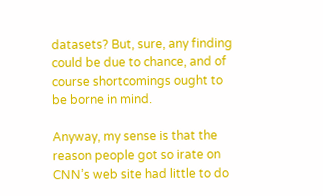datasets? But, sure, any finding could be due to chance, and of course shortcomings ought to be borne in mind.

Anyway, my sense is that the reason people got so irate on CNN’s web site had little to do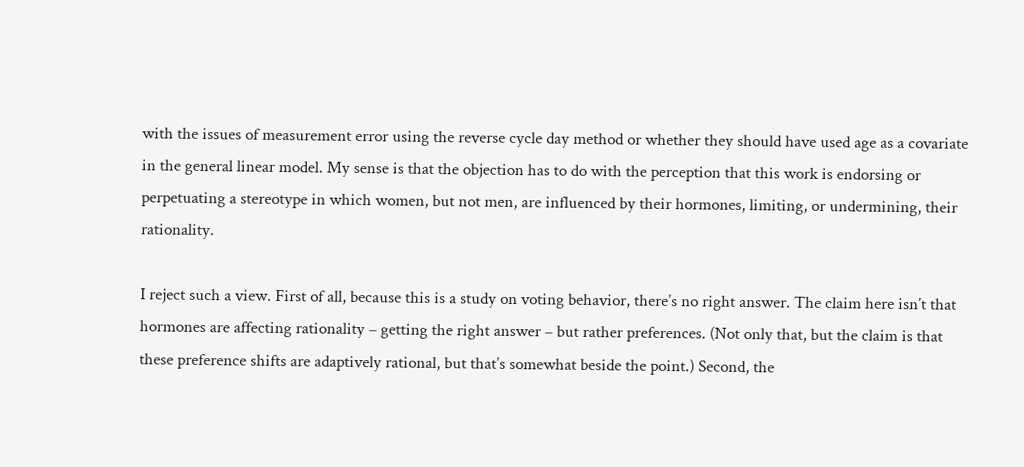with the issues of measurement error using the reverse cycle day method or whether they should have used age as a covariate in the general linear model. My sense is that the objection has to do with the perception that this work is endorsing or perpetuating a stereotype in which women, but not men, are influenced by their hormones, limiting, or undermining, their rationality.

I reject such a view. First of all, because this is a study on voting behavior, there’s no right answer. The claim here isn’t that hormones are affecting rationality – getting the right answer – but rather preferences. (Not only that, but the claim is that these preference shifts are adaptively rational, but that’s somewhat beside the point.) Second, the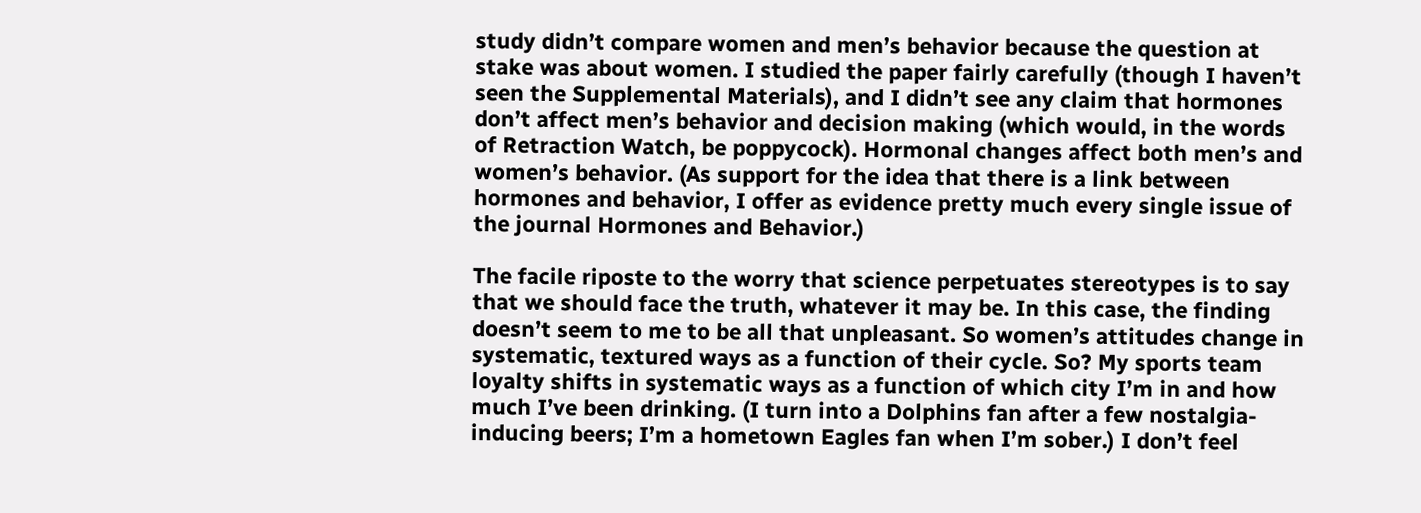study didn’t compare women and men’s behavior because the question at stake was about women. I studied the paper fairly carefully (though I haven’t seen the Supplemental Materials), and I didn’t see any claim that hormones don’t affect men’s behavior and decision making (which would, in the words of Retraction Watch, be poppycock). Hormonal changes affect both men’s and women’s behavior. (As support for the idea that there is a link between hormones and behavior, I offer as evidence pretty much every single issue of the journal Hormones and Behavior.)

The facile riposte to the worry that science perpetuates stereotypes is to say that we should face the truth, whatever it may be. In this case, the finding doesn’t seem to me to be all that unpleasant. So women’s attitudes change in systematic, textured ways as a function of their cycle. So? My sports team loyalty shifts in systematic ways as a function of which city I’m in and how much I’ve been drinking. (I turn into a Dolphins fan after a few nostalgia-inducing beers; I’m a hometown Eagles fan when I’m sober.) I don’t feel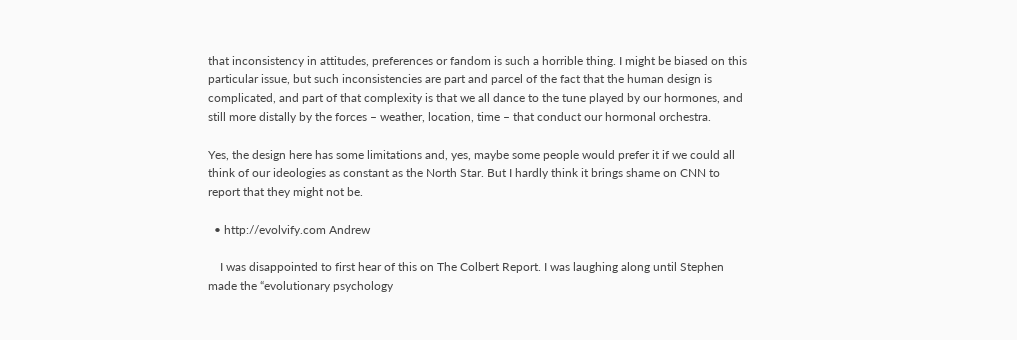that inconsistency in attitudes, preferences or fandom is such a horrible thing. I might be biased on this particular issue, but such inconsistencies are part and parcel of the fact that the human design is complicated, and part of that complexity is that we all dance to the tune played by our hormones, and still more distally by the forces – weather, location, time – that conduct our hormonal orchestra.

Yes, the design here has some limitations and, yes, maybe some people would prefer it if we could all think of our ideologies as constant as the North Star. But I hardly think it brings shame on CNN to report that they might not be.

  • http://evolvify.com Andrew

    I was disappointed to first hear of this on The Colbert Report. I was laughing along until Stephen made the “evolutionary psychology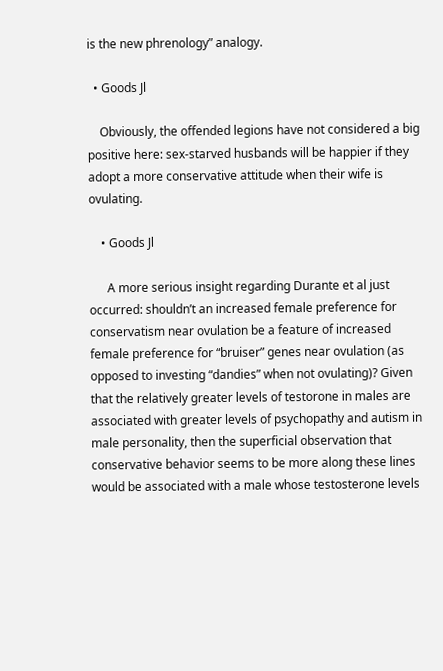is the new phrenology” analogy.

  • Goods Jl

    Obviously, the offended legions have not considered a big positive here: sex-starved husbands will be happier if they adopt a more conservative attitude when their wife is ovulating.

    • Goods Jl

      A more serious insight regarding Durante et al just occurred: shouldn’t an increased female preference for conservatism near ovulation be a feature of increased female preference for “bruiser” genes near ovulation (as opposed to investing “dandies” when not ovulating)? Given that the relatively greater levels of testorone in males are associated with greater levels of psychopathy and autism in male personality, then the superficial observation that conservative behavior seems to be more along these lines would be associated with a male whose testosterone levels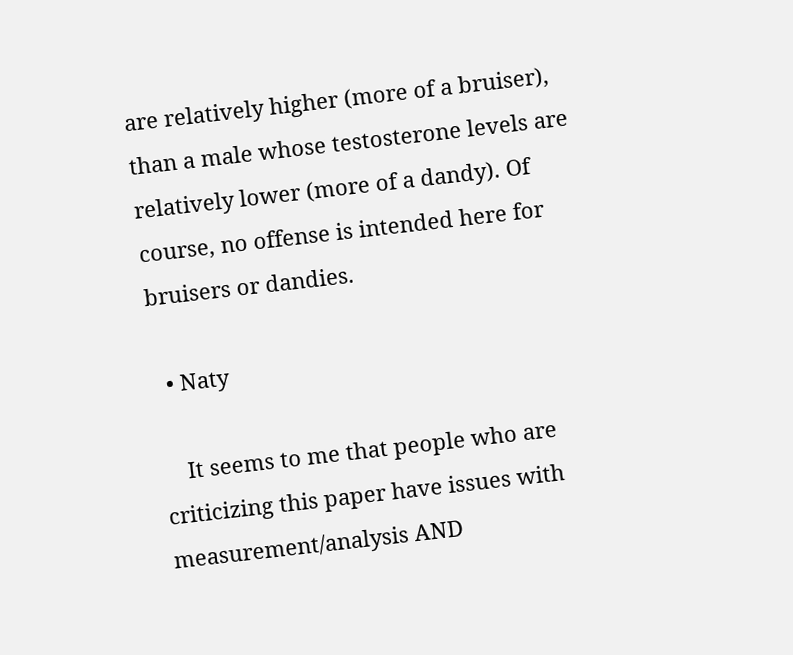are relatively higher (more of a bruiser), than a male whose testosterone levels are relatively lower (more of a dandy). Of course, no offense is intended here for bruisers or dandies.

  • Naty

    It seems to me that people who are criticizing this paper have issues with measurement/analysis AND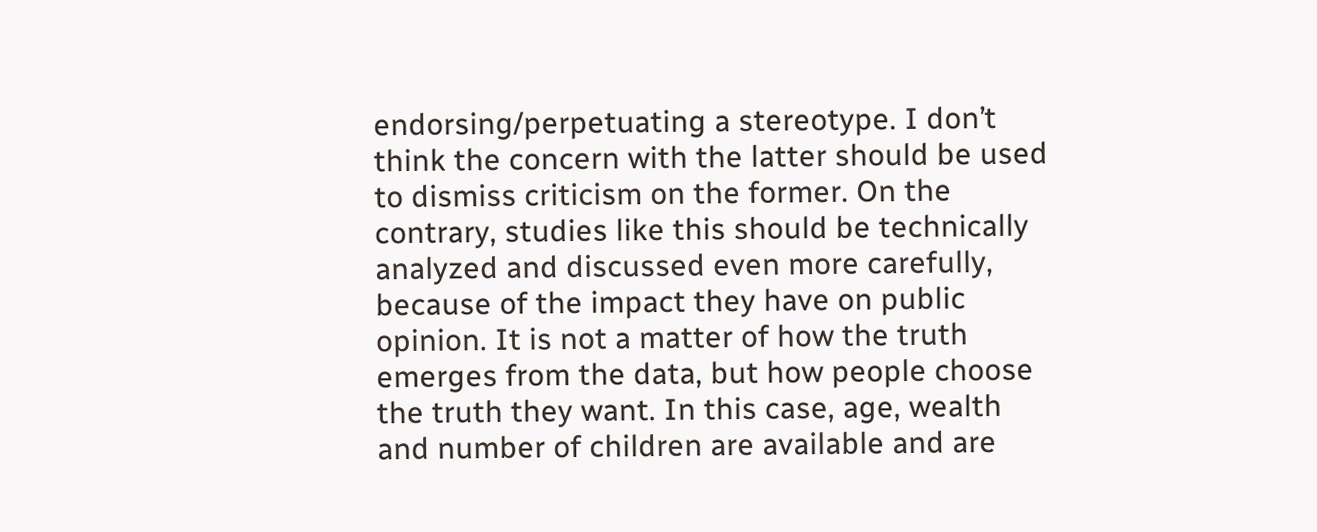endorsing/perpetuating a stereotype. I don’t think the concern with the latter should be used to dismiss criticism on the former. On the contrary, studies like this should be technically analyzed and discussed even more carefully, because of the impact they have on public opinion. It is not a matter of how the truth emerges from the data, but how people choose the truth they want. In this case, age, wealth and number of children are available and are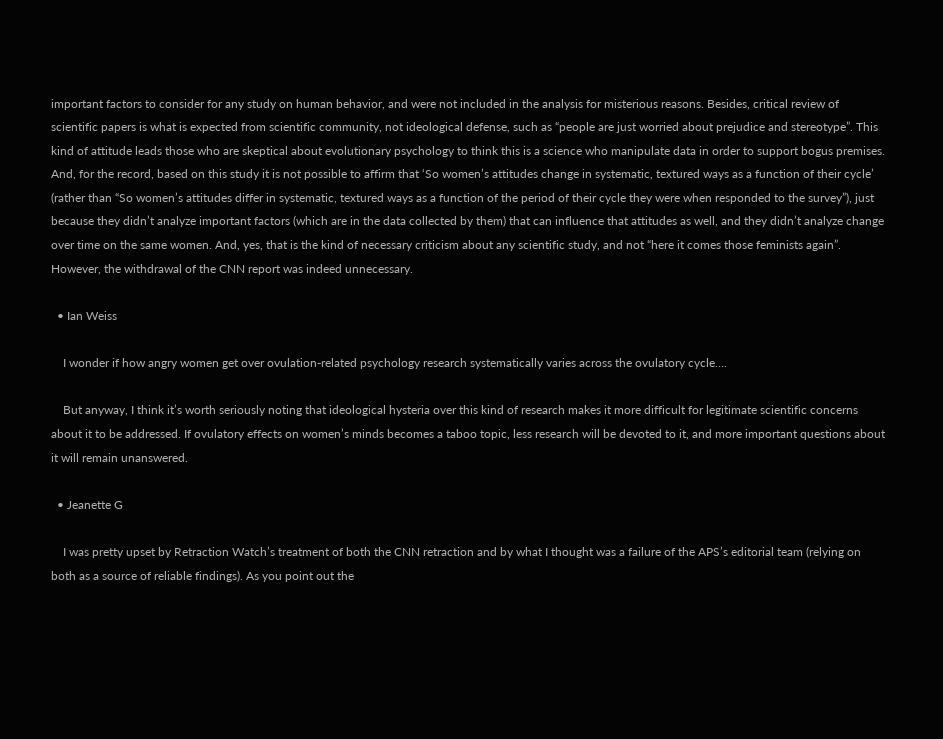important factors to consider for any study on human behavior, and were not included in the analysis for misterious reasons. Besides, critical review of scientific papers is what is expected from scientific community, not ideological defense, such as “people are just worried about prejudice and stereotype”. This kind of attitude leads those who are skeptical about evolutionary psychology to think this is a science who manipulate data in order to support bogus premises. And, for the record, based on this study it is not possible to affirm that ‘So women’s attitudes change in systematic, textured ways as a function of their cycle’ (rather than “So women’s attitudes differ in systematic, textured ways as a function of the period of their cycle they were when responded to the survey”), just because they didn’t analyze important factors (which are in the data collected by them) that can influence that attitudes as well, and they didn’t analyze change over time on the same women. And, yes, that is the kind of necessary criticism about any scientific study, and not “here it comes those feminists again”. However, the withdrawal of the CNN report was indeed unnecessary.

  • Ian Weiss

    I wonder if how angry women get over ovulation-related psychology research systematically varies across the ovulatory cycle….

    But anyway, I think it’s worth seriously noting that ideological hysteria over this kind of research makes it more difficult for legitimate scientific concerns about it to be addressed. If ovulatory effects on women’s minds becomes a taboo topic, less research will be devoted to it, and more important questions about it will remain unanswered.

  • Jeanette G

    I was pretty upset by Retraction Watch’s treatment of both the CNN retraction and by what I thought was a failure of the APS’s editorial team (relying on both as a source of reliable findings). As you point out the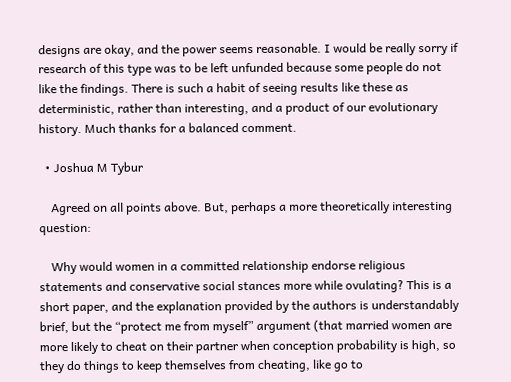designs are okay, and the power seems reasonable. I would be really sorry if research of this type was to be left unfunded because some people do not like the findings. There is such a habit of seeing results like these as deterministic, rather than interesting, and a product of our evolutionary history. Much thanks for a balanced comment.

  • Joshua M Tybur

    Agreed on all points above. But, perhaps a more theoretically interesting question:

    Why would women in a committed relationship endorse religious statements and conservative social stances more while ovulating? This is a short paper, and the explanation provided by the authors is understandably brief, but the “protect me from myself” argument (that married women are more likely to cheat on their partner when conception probability is high, so they do things to keep themselves from cheating, like go to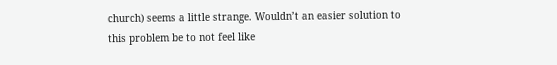church) seems a little strange. Wouldn’t an easier solution to this problem be to not feel like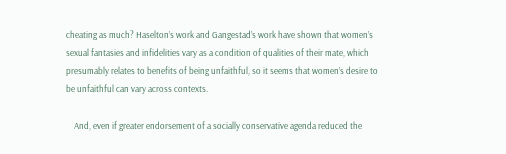cheating as much? Haselton’s work and Gangestad’s work have shown that women’s sexual fantasies and infidelities vary as a condition of qualities of their mate, which presumably relates to benefits of being unfaithful, so it seems that women’s desire to be unfaithful can vary across contexts.

    And, even if greater endorsement of a socially conservative agenda reduced the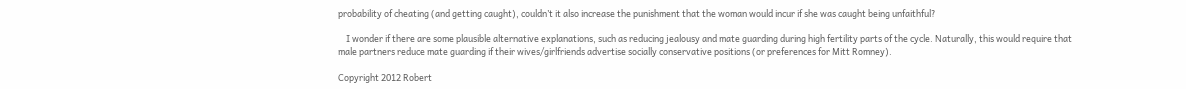probability of cheating (and getting caught), couldn’t it also increase the punishment that the woman would incur if she was caught being unfaithful?

    I wonder if there are some plausible alternative explanations, such as reducing jealousy and mate guarding during high fertility parts of the cycle. Naturally, this would require that male partners reduce mate guarding if their wives/girlfriends advertise socially conservative positions (or preferences for Mitt Romney).

Copyright 2012 Robert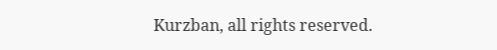Kurzban, all rights reserved.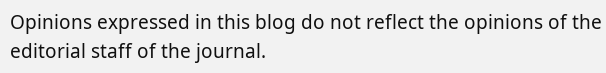Opinions expressed in this blog do not reflect the opinions of the editorial staff of the journal.